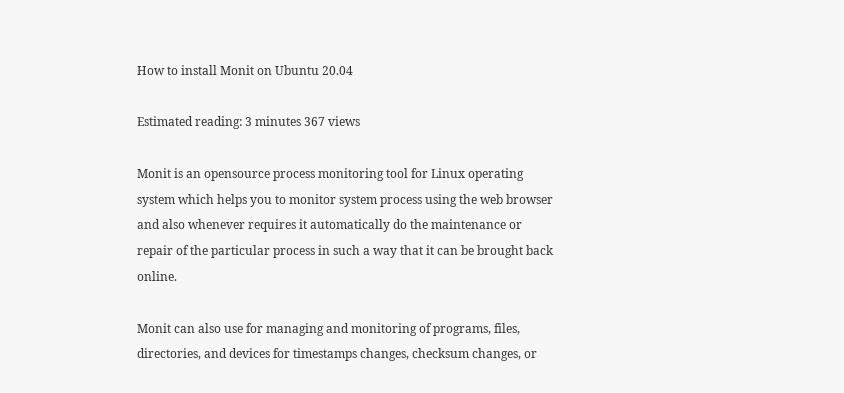How to install Monit on Ubuntu 20.04

Estimated reading: 3 minutes 367 views

Monit is an opensource process monitoring tool for Linux operating system which helps you to monitor system process using the web browser and also whenever requires it automatically do the maintenance or repair of the particular process in such a way that it can be brought back online.

Monit can also use for managing and monitoring of programs, files, directories, and devices for timestamps changes, checksum changes, or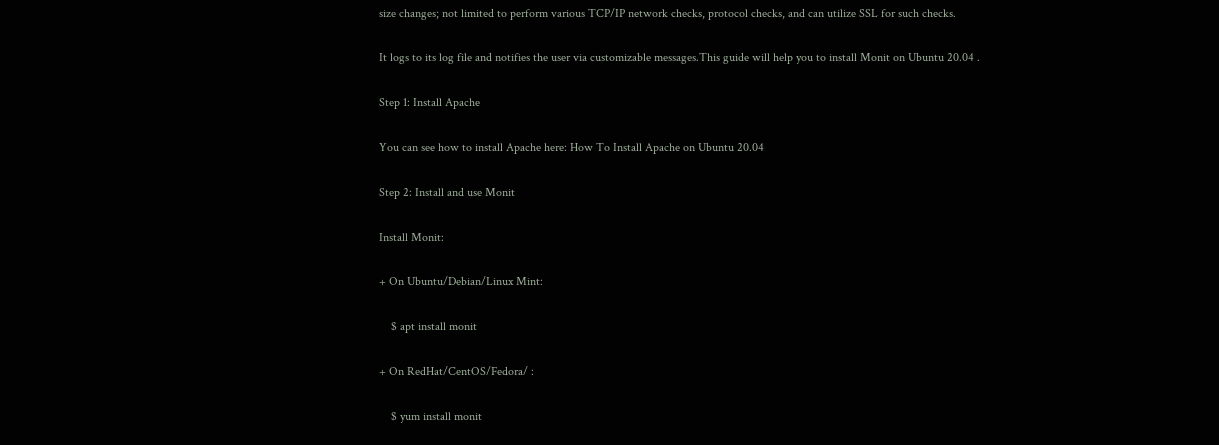size changes; not limited to perform various TCP/IP network checks, protocol checks, and can utilize SSL for such checks.

It logs to its log file and notifies the user via customizable messages.This guide will help you to install Monit on Ubuntu 20.04 .

Step 1: Install Apache

You can see how to install Apache here: How To Install Apache on Ubuntu 20.04

Step 2: Install and use Monit

Install Monit:

+ On Ubuntu/Debian/Linux Mint:

    $ apt install monit

+ On RedHat/CentOS/Fedora/ :

    $ yum install monit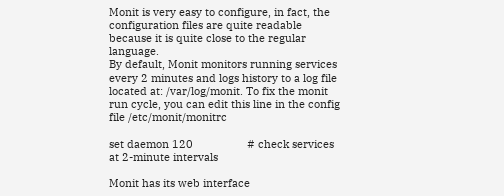Monit is very easy to configure, in fact, the configuration files are quite readable because it is quite close to the regular language.
By default, Monit monitors running services every 2 minutes and logs history to a log file located at: /var/log/monit. To fix the monit run cycle, you can edit this line in the config file /etc/monit/monitrc

set daemon 120                  # check services at 2-minute intervals

Monit has its web interface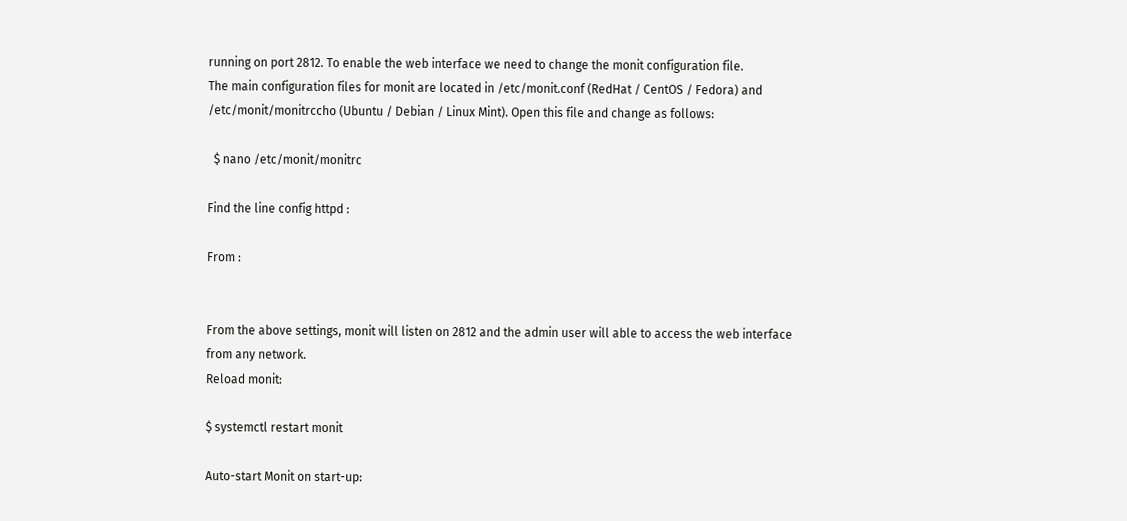running on port 2812. To enable the web interface we need to change the monit configuration file.
The main configuration files for monit are located in /etc/monit.conf (RedHat / CentOS / Fedora) and /etc/monit/monitrccho (Ubuntu / Debian / Linux Mint). Open this file and change as follows:

  $ nano /etc/monit/monitrc

Find the line config httpd :

From :


From the above settings, monit will listen on 2812 and the admin user will able to access the web interface from any network.
Reload monit:

$ systemctl restart monit

Auto-start Monit on start-up: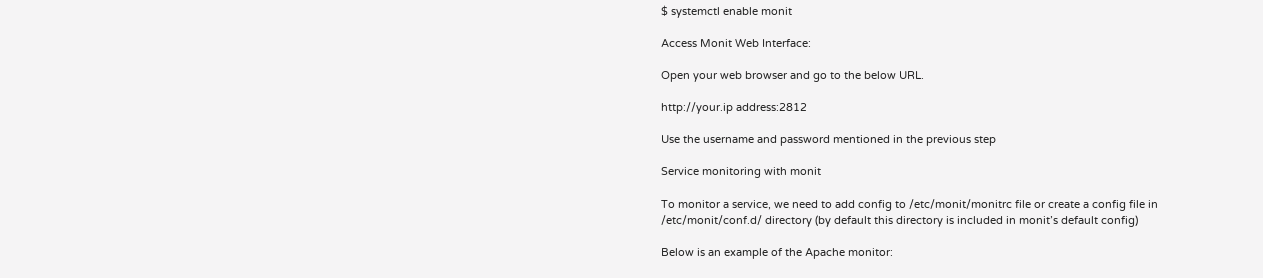$ systemctl enable monit

Access Monit Web Interface:

Open your web browser and go to the below URL.

http://your.ip address:2812

Use the username and password mentioned in the previous step

Service monitoring with monit

To monitor a service, we need to add config to /etc/monit/monitrc file or create a config file in /etc/monit/conf.d/ directory (by default this directory is included in monit’s default config)

Below is an example of the Apache monitor: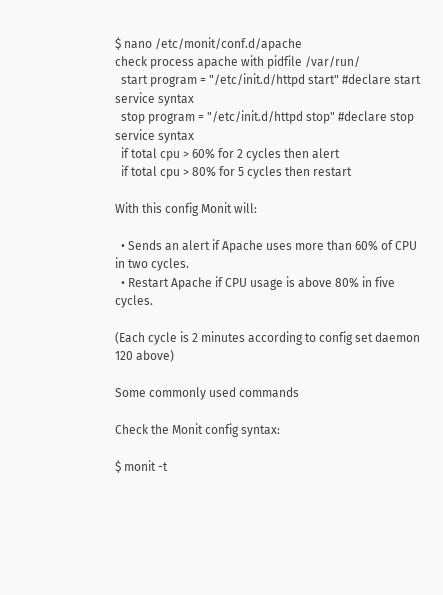$ nano /etc/monit/conf.d/apache
check process apache with pidfile /var/run/
  start program = "/etc/init.d/httpd start" #declare start service syntax
  stop program = "/etc/init.d/httpd stop" #declare stop service syntax
  if total cpu > 60% for 2 cycles then alert
  if total cpu > 80% for 5 cycles then restart

With this config Monit will:

  • Sends an alert if Apache uses more than 60% of CPU in two cycles.
  • Restart Apache if CPU usage is above 80% in five cycles.

(Each cycle is 2 minutes according to config set daemon 120 above)

Some commonly used commands

Check the Monit config syntax:

$ monit -t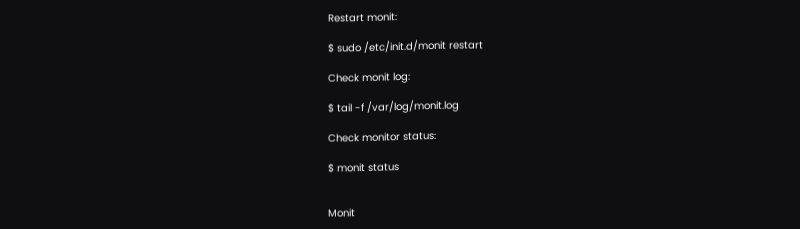Restart monit:

$ sudo /etc/init.d/monit restart

Check monit log:

$ tail -f /var/log/monit.log

Check monitor status:

$ monit status


Monit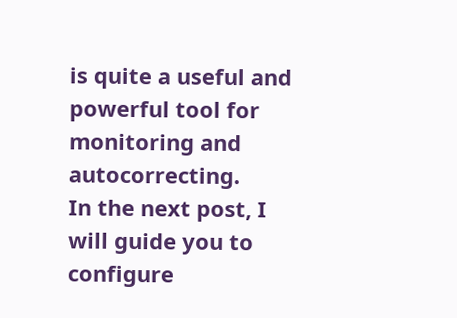is quite a useful and powerful tool for monitoring and autocorrecting.
In the next post, I will guide you to configure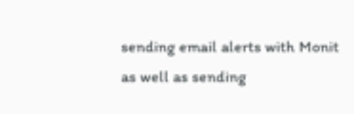sending email alerts with Monit as well as sending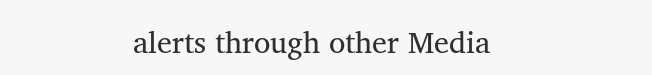alerts through other Media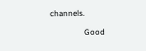channels.

                 Good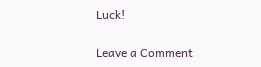Luck!

Leave a Comment